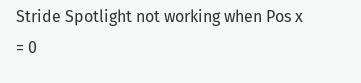Stride Spotlight not working when Pos x = 0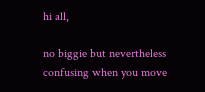hi all,

no biggie but nevertheless confusing when you move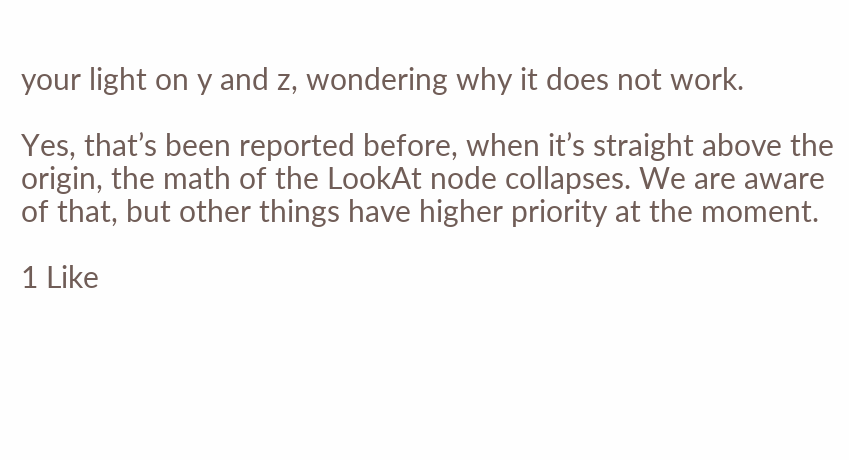your light on y and z, wondering why it does not work.

Yes, that’s been reported before, when it’s straight above the origin, the math of the LookAt node collapses. We are aware of that, but other things have higher priority at the moment.

1 Like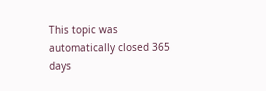This topic was automatically closed 365 days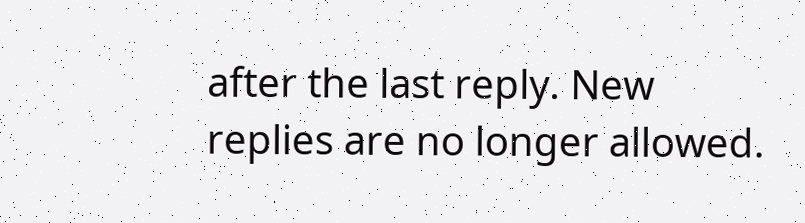after the last reply. New replies are no longer allowed.